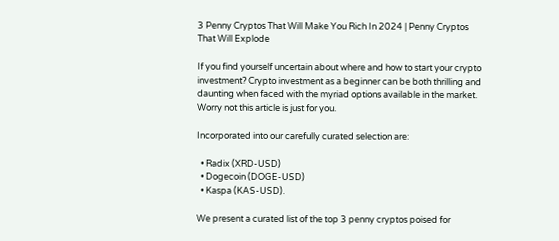3 Penny Cryptos That Will Make You Rich In 2024 | Penny Cryptos That Will Explode

If you find yourself uncertain about where and how to start your crypto investment? Crypto investment as a beginner can be both thrilling and daunting when faced with the myriad options available in the market. Worry not this article is just for you.

Incorporated into our carefully curated selection are:

  • Radix (XRD-USD)
  • Dogecoin (DOGE-USD)
  • Kaspa (KAS-USD).

We present a curated list of the top 3 penny cryptos poised for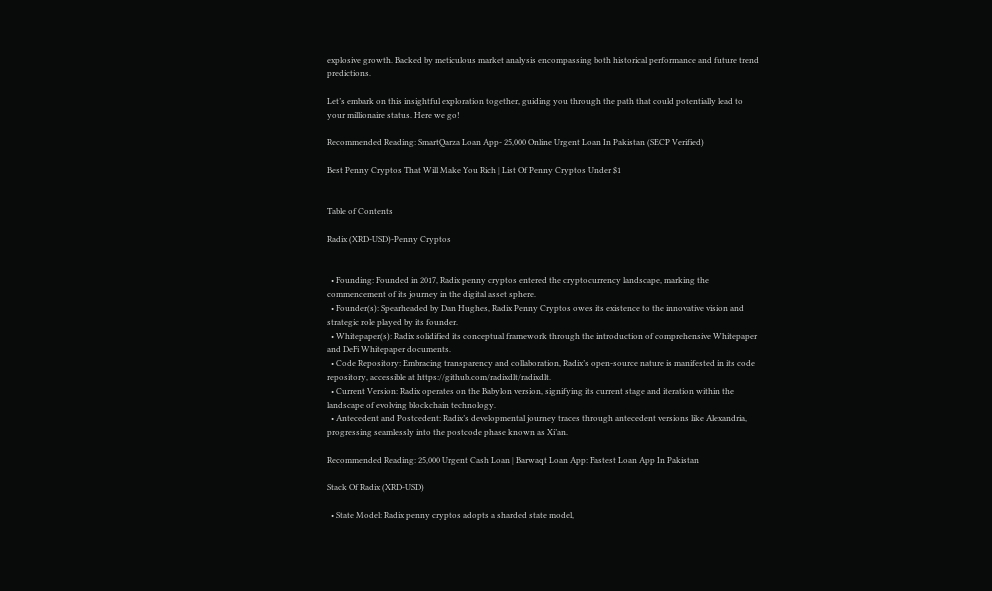explosive growth. Backed by meticulous market analysis encompassing both historical performance and future trend predictions.

Let’s embark on this insightful exploration together, guiding you through the path that could potentially lead to your millionaire status. Here we go!

Recommended Reading: SmartQarza Loan App- 25,000 Online Urgent Loan In Pakistan (SECP Verified)

Best Penny Cryptos That Will Make You Rich | List Of Penny Cryptos Under $1


Table of Contents

Radix (XRD-USD)-Penny Cryptos


  • Founding: Founded in 2017, Radix penny cryptos entered the cryptocurrency landscape, marking the commencement of its journey in the digital asset sphere.
  • Founder(s): Spearheaded by Dan Hughes, Radix Penny Cryptos owes its existence to the innovative vision and strategic role played by its founder.
  • Whitepaper(s): Radix solidified its conceptual framework through the introduction of comprehensive Whitepaper and DeFi Whitepaper documents.
  • Code Repository: Embracing transparency and collaboration, Radix’s open-source nature is manifested in its code repository, accessible at https://github.com/radixdlt/radixdlt.
  • Current Version: Radix operates on the Babylon version, signifying its current stage and iteration within the landscape of evolving blockchain technology.
  • Antecedent and Postcedent: Radix’s developmental journey traces through antecedent versions like Alexandria, progressing seamlessly into the postcode phase known as Xi’an.

Recommended Reading: 25,000 Urgent Cash Loan | Barwaqt Loan App: Fastest Loan App In Pakistan

Stack Of Radix (XRD-USD)

  • State Model: Radix penny cryptos adopts a sharded state model,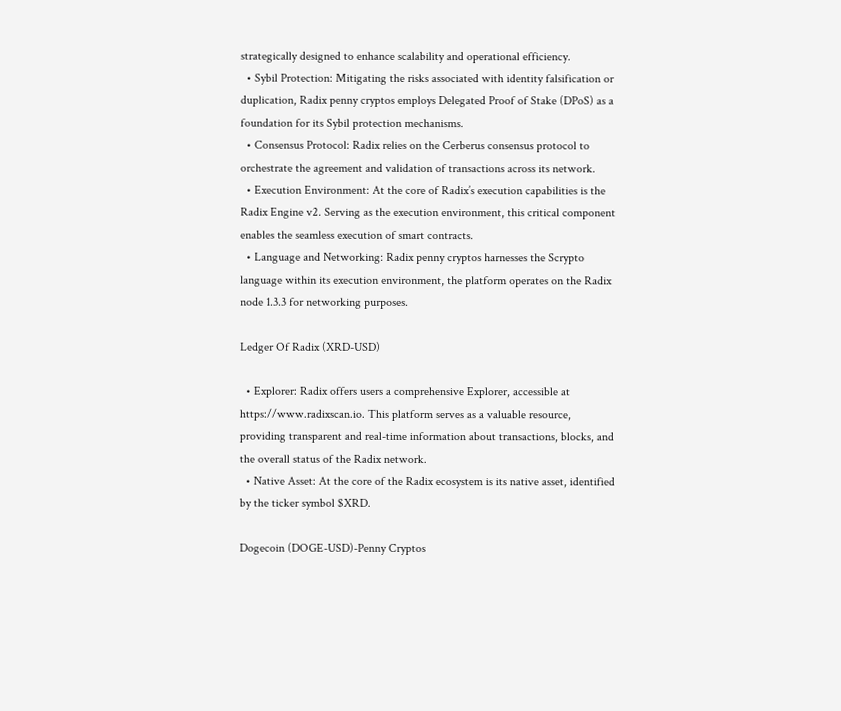strategically designed to enhance scalability and operational efficiency.
  • Sybil Protection: Mitigating the risks associated with identity falsification or duplication, Radix penny cryptos employs Delegated Proof of Stake (DPoS) as a foundation for its Sybil protection mechanisms.
  • Consensus Protocol: Radix relies on the Cerberus consensus protocol to orchestrate the agreement and validation of transactions across its network.
  • Execution Environment: At the core of Radix’s execution capabilities is the Radix Engine v2. Serving as the execution environment, this critical component enables the seamless execution of smart contracts.
  • Language and Networking: Radix penny cryptos harnesses the Scrypto language within its execution environment, the platform operates on the Radix node 1.3.3 for networking purposes.

Ledger Of Radix (XRD-USD)

  • Explorer: Radix offers users a comprehensive Explorer, accessible at https://www.radixscan.io. This platform serves as a valuable resource, providing transparent and real-time information about transactions, blocks, and the overall status of the Radix network.
  • Native Asset: At the core of the Radix ecosystem is its native asset, identified by the ticker symbol $XRD.

Dogecoin (DOGE-USD)-Penny Cryptos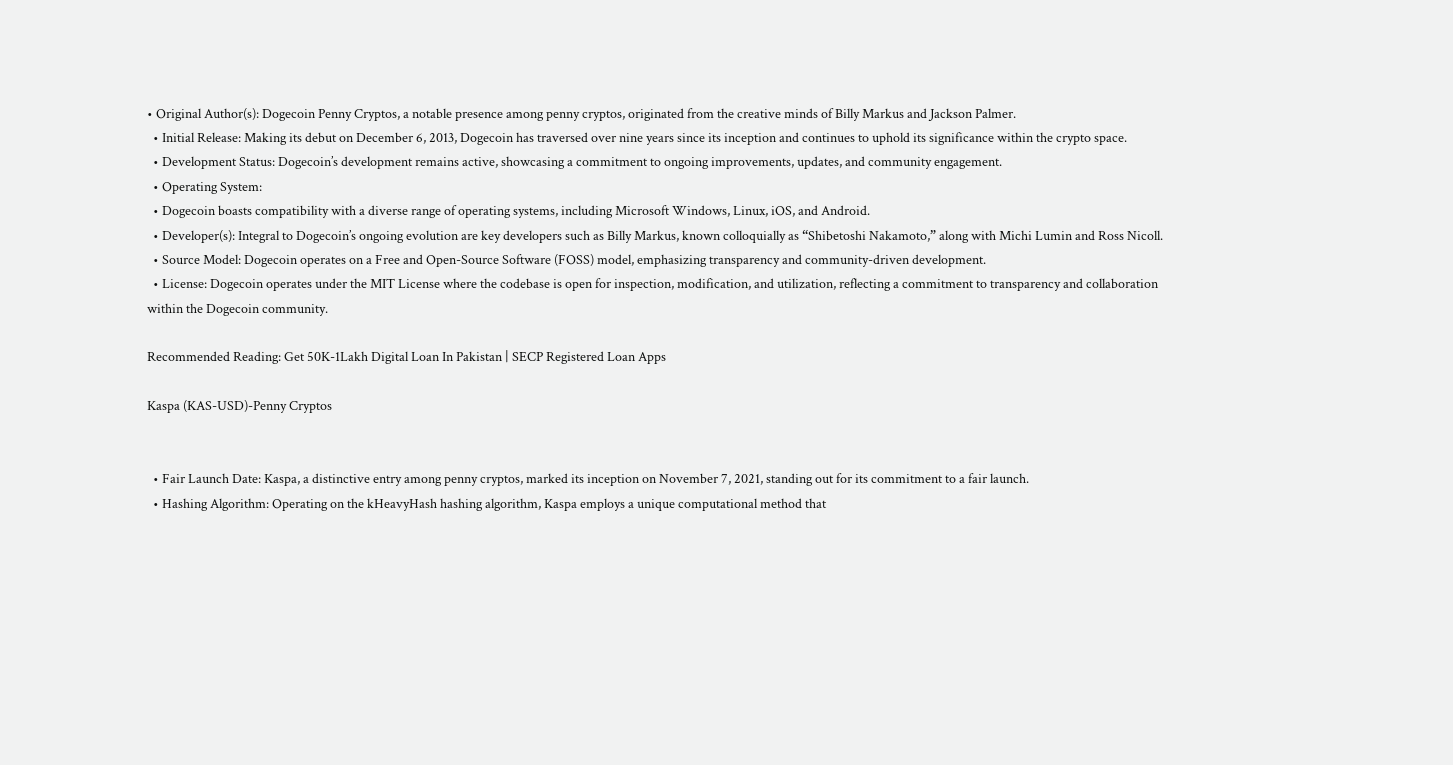• Original Author(s): Dogecoin Penny Cryptos, a notable presence among penny cryptos, originated from the creative minds of Billy Markus and Jackson Palmer.
  • Initial Release: Making its debut on December 6, 2013, Dogecoin has traversed over nine years since its inception and continues to uphold its significance within the crypto space.
  • Development Status: Dogecoin’s development remains active, showcasing a commitment to ongoing improvements, updates, and community engagement.
  • Operating System:
  • Dogecoin boasts compatibility with a diverse range of operating systems, including Microsoft Windows, Linux, iOS, and Android.
  • Developer(s): Integral to Dogecoin’s ongoing evolution are key developers such as Billy Markus, known colloquially as “Shibetoshi Nakamoto,” along with Michi Lumin and Ross Nicoll.
  • Source Model: Dogecoin operates on a Free and Open-Source Software (FOSS) model, emphasizing transparency and community-driven development.
  • License: Dogecoin operates under the MIT License where the codebase is open for inspection, modification, and utilization, reflecting a commitment to transparency and collaboration within the Dogecoin community.

Recommended Reading: Get 50K-1Lakh Digital Loan In Pakistan | SECP Registered Loan Apps

Kaspa (KAS-USD)-Penny Cryptos


  • Fair Launch Date: Kaspa, a distinctive entry among penny cryptos, marked its inception on November 7, 2021, standing out for its commitment to a fair launch.
  • Hashing Algorithm: Operating on the kHeavyHash hashing algorithm, Kaspa employs a unique computational method that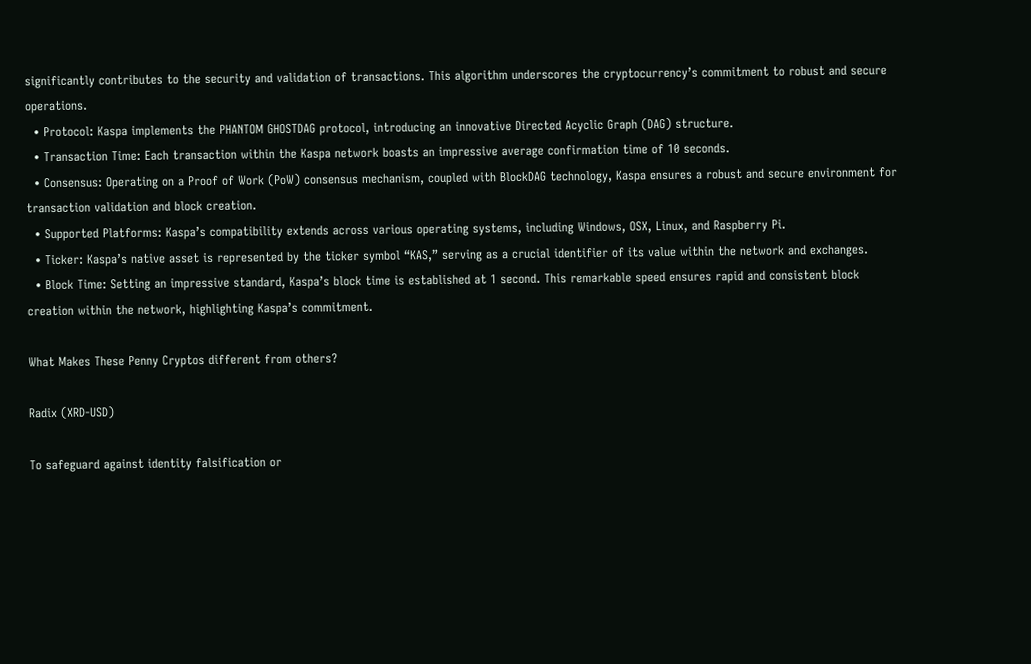significantly contributes to the security and validation of transactions. This algorithm underscores the cryptocurrency’s commitment to robust and secure operations.
  • Protocol: Kaspa implements the PHANTOM GHOSTDAG protocol, introducing an innovative Directed Acyclic Graph (DAG) structure.
  • Transaction Time: Each transaction within the Kaspa network boasts an impressive average confirmation time of 10 seconds.
  • Consensus: Operating on a Proof of Work (PoW) consensus mechanism, coupled with BlockDAG technology, Kaspa ensures a robust and secure environment for transaction validation and block creation.
  • Supported Platforms: Kaspa’s compatibility extends across various operating systems, including Windows, OSX, Linux, and Raspberry Pi.
  • Ticker: Kaspa’s native asset is represented by the ticker symbol “KAS,” serving as a crucial identifier of its value within the network and exchanges.
  • Block Time: Setting an impressive standard, Kaspa’s block time is established at 1 second. This remarkable speed ensures rapid and consistent block creation within the network, highlighting Kaspa’s commitment.

What Makes These Penny Cryptos different from others?

Radix (XRD-USD)

To safeguard against identity falsification or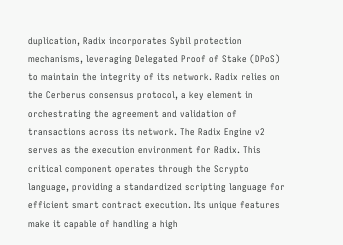duplication, Radix incorporates Sybil protection mechanisms, leveraging Delegated Proof of Stake (DPoS) to maintain the integrity of its network. Radix relies on the Cerberus consensus protocol, a key element in orchestrating the agreement and validation of transactions across its network. The Radix Engine v2 serves as the execution environment for Radix. This critical component operates through the Scrypto language, providing a standardized scripting language for efficient smart contract execution. Its unique features make it capable of handling a high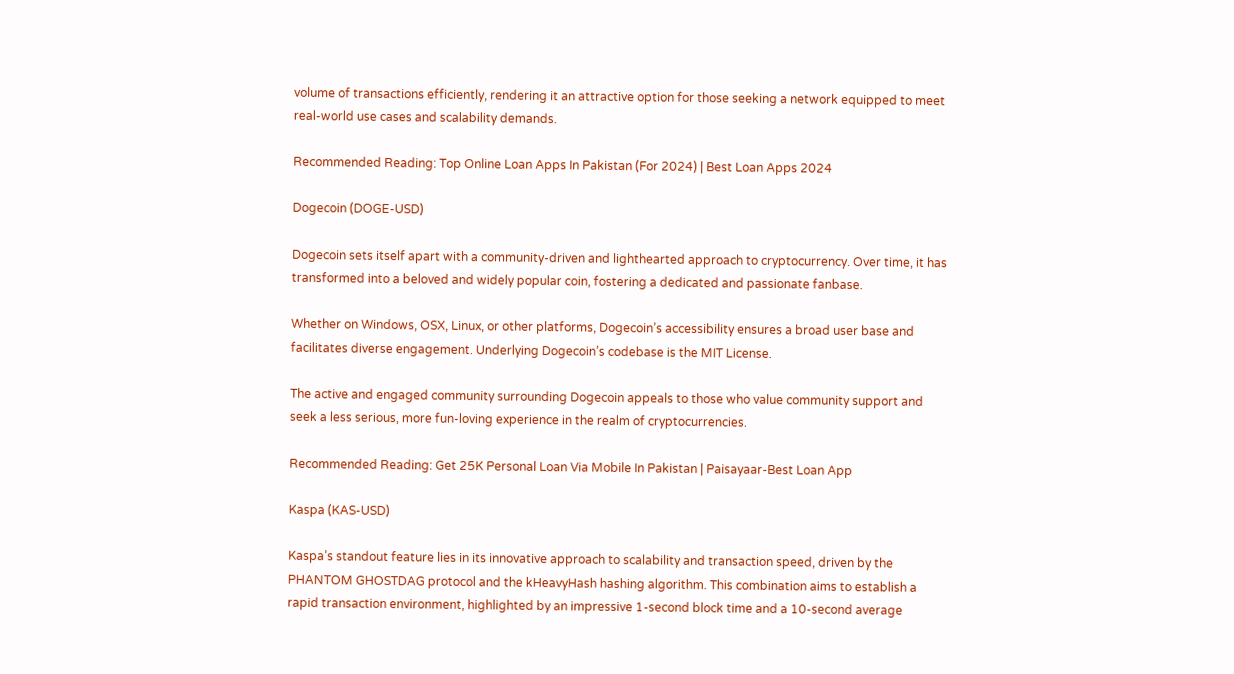volume of transactions efficiently, rendering it an attractive option for those seeking a network equipped to meet real-world use cases and scalability demands.

Recommended Reading: Top Online Loan Apps In Pakistan (For 2024) | Best Loan Apps 2024

Dogecoin (DOGE-USD)

Dogecoin sets itself apart with a community-driven and lighthearted approach to cryptocurrency. Over time, it has transformed into a beloved and widely popular coin, fostering a dedicated and passionate fanbase.

Whether on Windows, OSX, Linux, or other platforms, Dogecoin’s accessibility ensures a broad user base and facilitates diverse engagement. Underlying Dogecoin’s codebase is the MIT License.

The active and engaged community surrounding Dogecoin appeals to those who value community support and seek a less serious, more fun-loving experience in the realm of cryptocurrencies.

Recommended Reading: Get 25K Personal Loan Via Mobile In Pakistan | Paisayaar-Best Loan App

Kaspa (KAS-USD)

Kaspa’s standout feature lies in its innovative approach to scalability and transaction speed, driven by the PHANTOM GHOSTDAG protocol and the kHeavyHash hashing algorithm. This combination aims to establish a rapid transaction environment, highlighted by an impressive 1-second block time and a 10-second average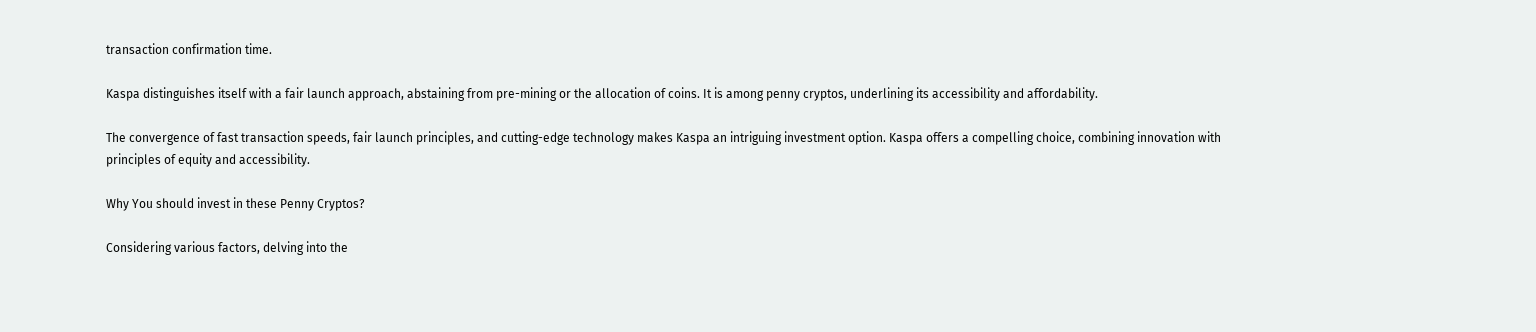transaction confirmation time.

Kaspa distinguishes itself with a fair launch approach, abstaining from pre-mining or the allocation of coins. It is among penny cryptos, underlining its accessibility and affordability.

The convergence of fast transaction speeds, fair launch principles, and cutting-edge technology makes Kaspa an intriguing investment option. Kaspa offers a compelling choice, combining innovation with principles of equity and accessibility.

Why You should invest in these Penny Cryptos?

Considering various factors, delving into the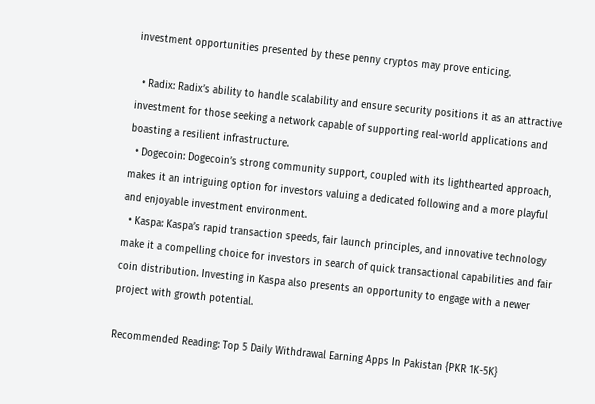investment opportunities presented by these penny cryptos may prove enticing.

  • Radix: Radix’s ability to handle scalability and ensure security positions it as an attractive investment for those seeking a network capable of supporting real-world applications and boasting a resilient infrastructure.
  • Dogecoin: Dogecoin’s strong community support, coupled with its lighthearted approach, makes it an intriguing option for investors valuing a dedicated following and a more playful and enjoyable investment environment.
  • Kaspa: Kaspa’s rapid transaction speeds, fair launch principles, and innovative technology make it a compelling choice for investors in search of quick transactional capabilities and fair coin distribution. Investing in Kaspa also presents an opportunity to engage with a newer project with growth potential.

Recommended Reading: Top 5 Daily Withdrawal Earning Apps In Pakistan {PKR 1K-5K}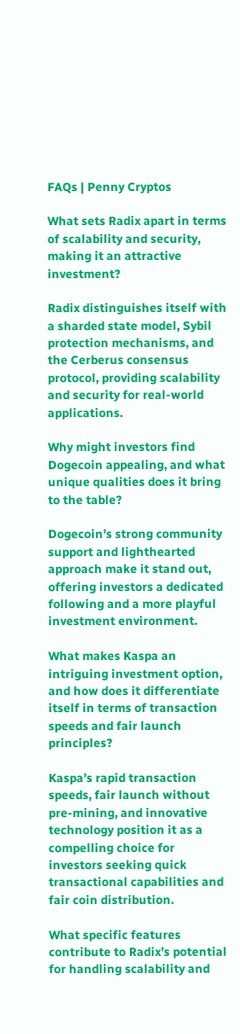FAQs | Penny Cryptos

What sets Radix apart in terms of scalability and security, making it an attractive investment?

Radix distinguishes itself with a sharded state model, Sybil protection mechanisms, and the Cerberus consensus protocol, providing scalability and security for real-world applications.

Why might investors find Dogecoin appealing, and what unique qualities does it bring to the table?

Dogecoin’s strong community support and lighthearted approach make it stand out, offering investors a dedicated following and a more playful investment environment.

What makes Kaspa an intriguing investment option, and how does it differentiate itself in terms of transaction speeds and fair launch principles?

Kaspa’s rapid transaction speeds, fair launch without pre-mining, and innovative technology position it as a compelling choice for investors seeking quick transactional capabilities and fair coin distribution.

What specific features contribute to Radix’s potential for handling scalability and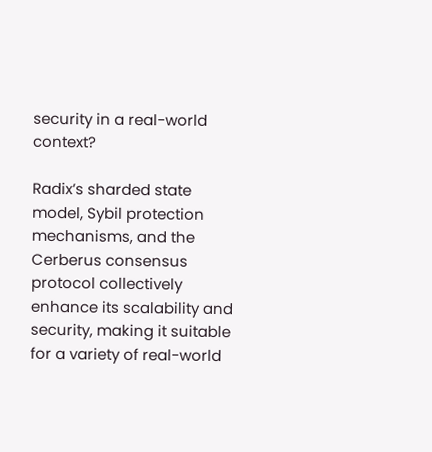security in a real-world context?

Radix’s sharded state model, Sybil protection mechanisms, and the Cerberus consensus protocol collectively enhance its scalability and security, making it suitable for a variety of real-world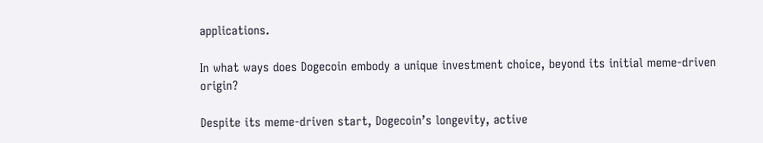applications.

In what ways does Dogecoin embody a unique investment choice, beyond its initial meme-driven origin?

Despite its meme-driven start, Dogecoin’s longevity, active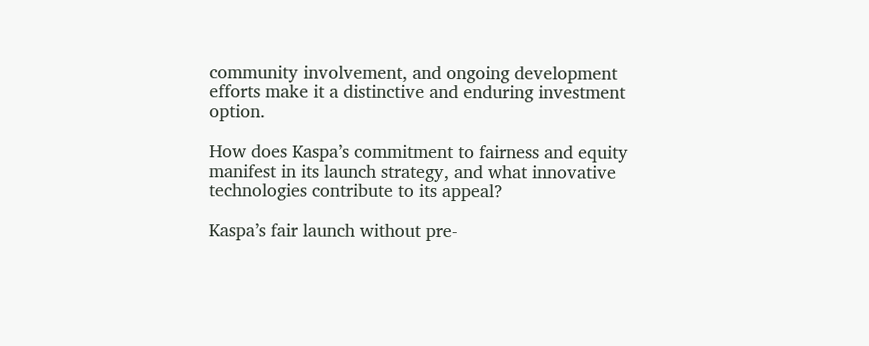community involvement, and ongoing development efforts make it a distinctive and enduring investment option.

How does Kaspa’s commitment to fairness and equity manifest in its launch strategy, and what innovative technologies contribute to its appeal?

Kaspa’s fair launch without pre-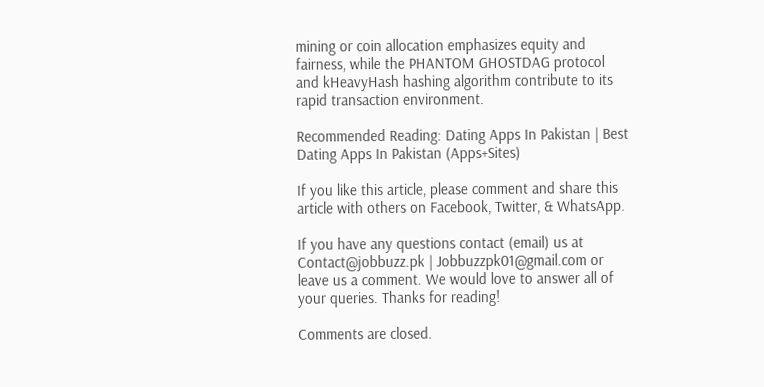mining or coin allocation emphasizes equity and fairness, while the PHANTOM GHOSTDAG protocol and kHeavyHash hashing algorithm contribute to its rapid transaction environment.

Recommended Reading: Dating Apps In Pakistan | Best Dating Apps In Pakistan (Apps+Sites)

If you like this article, please comment and share this article with others on Facebook, Twitter, & WhatsApp.

If you have any questions contact (email) us at Contact@jobbuzz.pk | Jobbuzzpk01@gmail.com or leave us a comment. We would love to answer all of your queries. Thanks for reading!

Comments are closed.